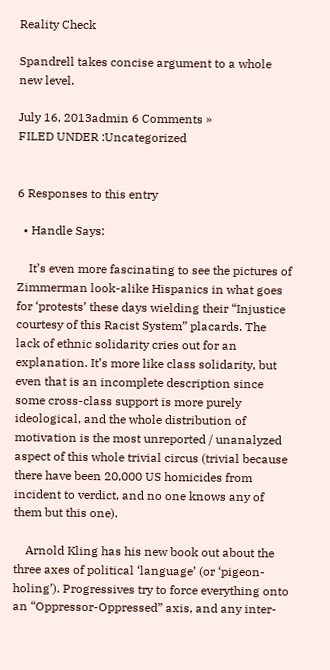Reality Check

Spandrell takes concise argument to a whole new level.

July 16, 2013admin 6 Comments »
FILED UNDER :Uncategorized


6 Responses to this entry

  • Handle Says:

    It’s even more fascinating to see the pictures of Zimmerman look-alike Hispanics in what goes for ‘protests’ these days wielding their “Injustice courtesy of this Racist System” placards. The lack of ethnic solidarity cries out for an explanation. It’s more like class solidarity, but even that is an incomplete description since some cross-class support is more purely ideological, and the whole distribution of motivation is the most unreported / unanalyzed aspect of this whole trivial circus (trivial because there have been 20,000 US homicides from incident to verdict, and no one knows any of them but this one).

    Arnold Kling has his new book out about the three axes of political ‘language’ (or ‘pigeon-holing’). Progressives try to force everything onto an “Oppressor-Oppressed” axis, and any inter-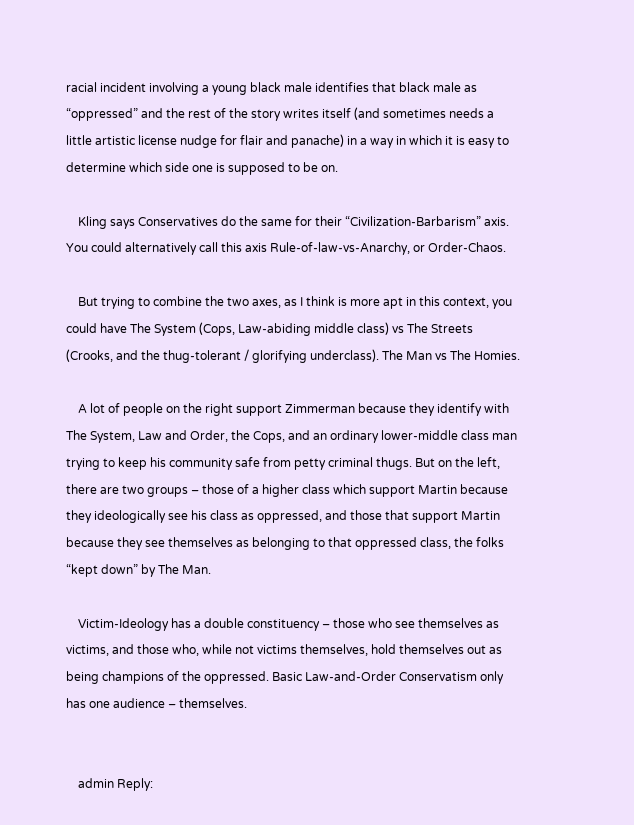racial incident involving a young black male identifies that black male as “oppressed” and the rest of the story writes itself (and sometimes needs a little artistic license nudge for flair and panache) in a way in which it is easy to determine which side one is supposed to be on.

    Kling says Conservatives do the same for their “Civilization-Barbarism” axis. You could alternatively call this axis Rule-of-law-vs-Anarchy, or Order-Chaos.

    But trying to combine the two axes, as I think is more apt in this context, you could have The System (Cops, Law-abiding middle class) vs The Streets (Crooks, and the thug-tolerant / glorifying underclass). The Man vs The Homies.

    A lot of people on the right support Zimmerman because they identify with The System, Law and Order, the Cops, and an ordinary lower-middle class man trying to keep his community safe from petty criminal thugs. But on the left, there are two groups – those of a higher class which support Martin because they ideologically see his class as oppressed, and those that support Martin because they see themselves as belonging to that oppressed class, the folks “kept down” by The Man.

    Victim-Ideology has a double constituency – those who see themselves as victims, and those who, while not victims themselves, hold themselves out as being champions of the oppressed. Basic Law-and-Order Conservatism only has one audience – themselves.


    admin Reply: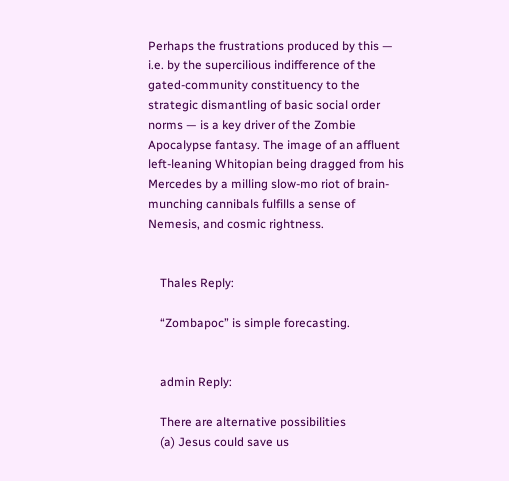Perhaps the frustrations produced by this — i.e. by the supercilious indifference of the gated-community constituency to the strategic dismantling of basic social order norms — is a key driver of the Zombie Apocalypse fantasy. The image of an affluent left-leaning Whitopian being dragged from his Mercedes by a milling slow-mo riot of brain-munching cannibals fulfills a sense of Nemesis, and cosmic rightness.


    Thales Reply:

    “Zombapoc” is simple forecasting.


    admin Reply:

    There are alternative possibilities
    (a) Jesus could save us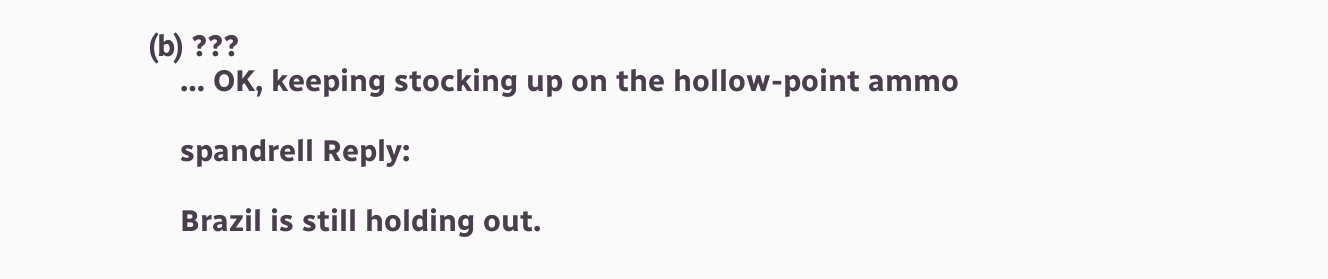(b) ???
    … OK, keeping stocking up on the hollow-point ammo

    spandrell Reply:

    Brazil is still holding out.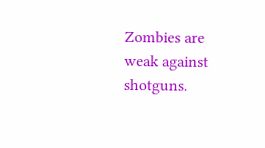Zombies are weak against shotguns.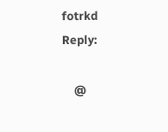fotrkd Reply:

    @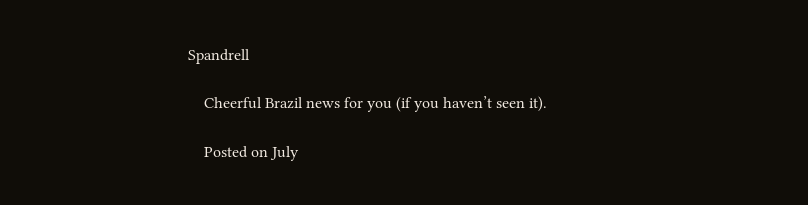Spandrell

    Cheerful Brazil news for you (if you haven’t seen it).

    Posted on July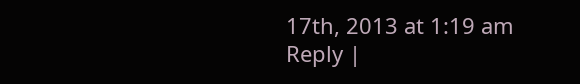17th, 2013 at 1:19 am Reply |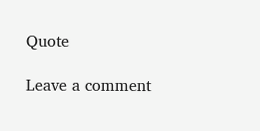Quote

Leave a comment